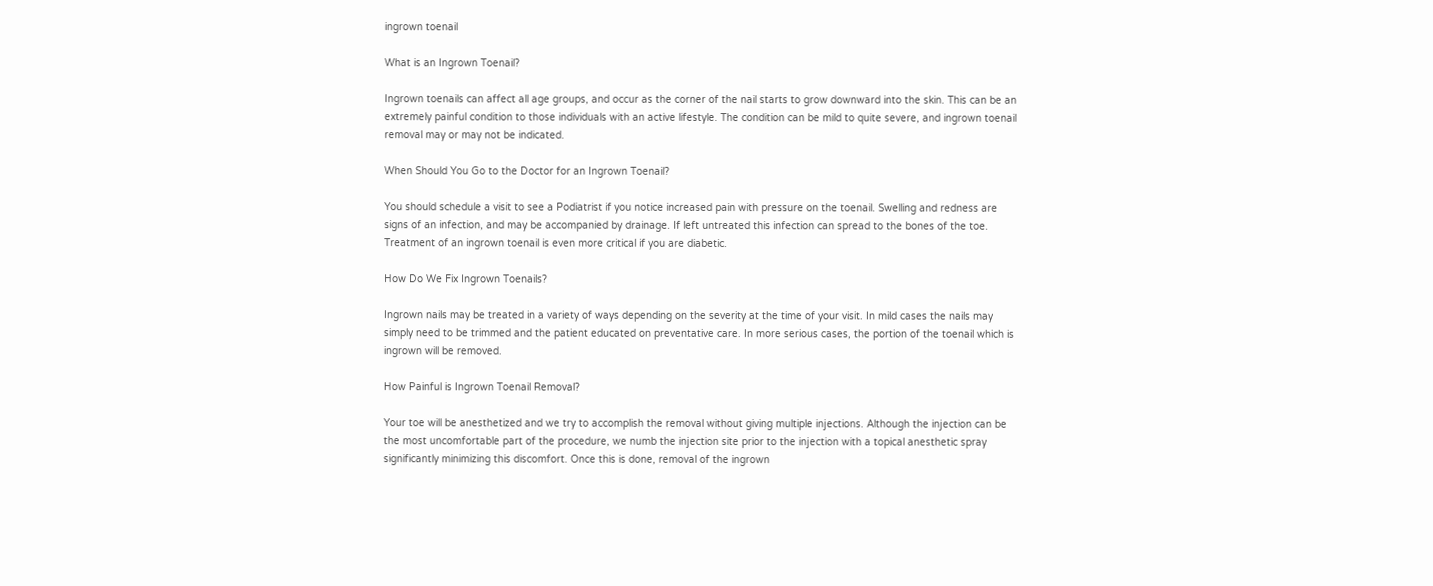ingrown toenail

What is an Ingrown Toenail?

Ingrown toenails can affect all age groups, and occur as the corner of the nail starts to grow downward into the skin. This can be an extremely painful condition to those individuals with an active lifestyle. The condition can be mild to quite severe, and ingrown toenail removal may or may not be indicated.

When Should You Go to the Doctor for an Ingrown Toenail?

You should schedule a visit to see a Podiatrist if you notice increased pain with pressure on the toenail. Swelling and redness are signs of an infection, and may be accompanied by drainage. If left untreated this infection can spread to the bones of the toe. Treatment of an ingrown toenail is even more critical if you are diabetic.

How Do We Fix Ingrown Toenails?

Ingrown nails may be treated in a variety of ways depending on the severity at the time of your visit. In mild cases the nails may simply need to be trimmed and the patient educated on preventative care. In more serious cases, the portion of the toenail which is ingrown will be removed.

How Painful is Ingrown Toenail Removal?

Your toe will be anesthetized and we try to accomplish the removal without giving multiple injections. Although the injection can be the most uncomfortable part of the procedure, we numb the injection site prior to the injection with a topical anesthetic spray significantly minimizing this discomfort. Once this is done, removal of the ingrown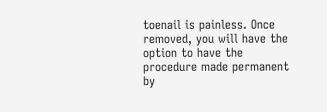toenail is painless. Once removed, you will have the option to have the procedure made permanent by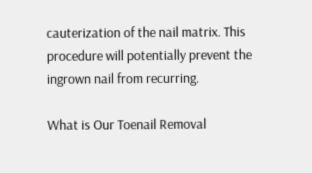cauterization of the nail matrix. This procedure will potentially prevent the ingrown nail from recurring.

What is Our Toenail Removal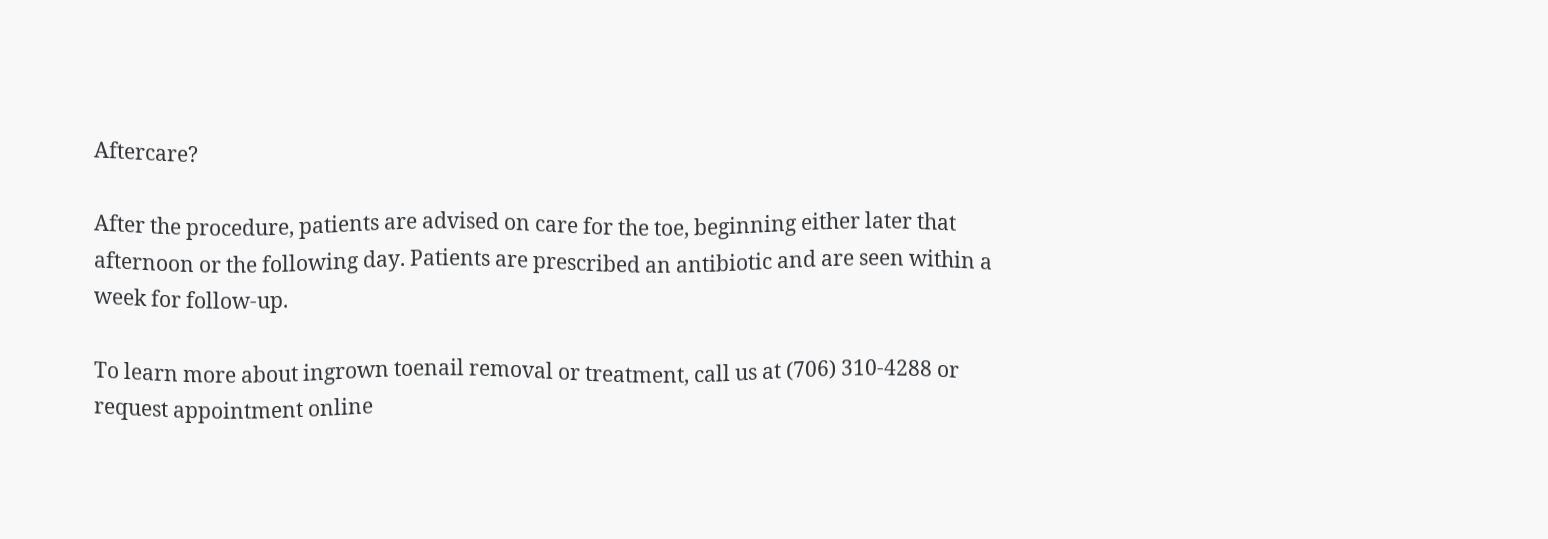Aftercare?

After the procedure, patients are advised on care for the toe, beginning either later that afternoon or the following day. Patients are prescribed an antibiotic and are seen within a week for follow-up.

To learn more about ingrown toenail removal or treatment, call us at (706) 310-4288 or request appointment online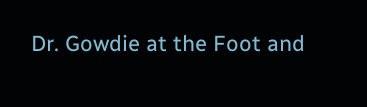Dr. Gowdie at the Foot and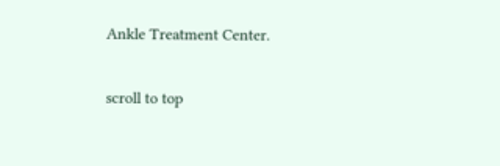Ankle Treatment Center.

scroll to top